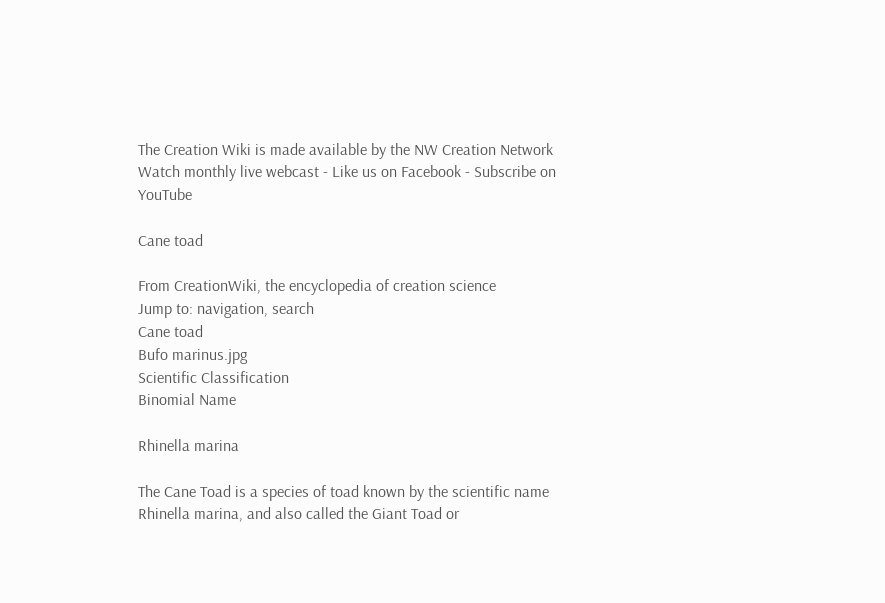The Creation Wiki is made available by the NW Creation Network
Watch monthly live webcast - Like us on Facebook - Subscribe on YouTube

Cane toad

From CreationWiki, the encyclopedia of creation science
Jump to: navigation, search
Cane toad
Bufo marinus.jpg
Scientific Classification
Binomial Name

Rhinella marina

The Cane Toad is a species of toad known by the scientific name Rhinella marina, and also called the Giant Toad or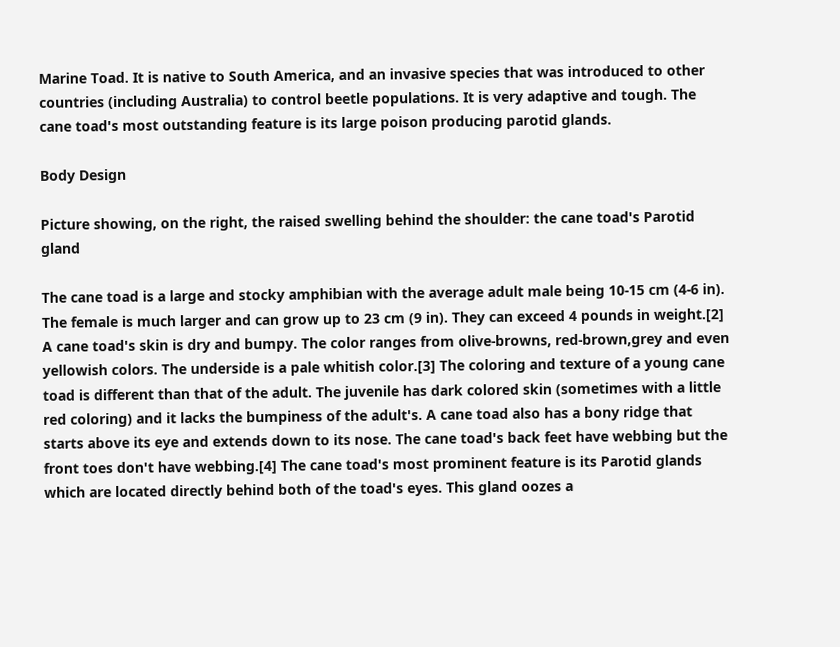Marine Toad. It is native to South America, and an invasive species that was introduced to other countries (including Australia) to control beetle populations. It is very adaptive and tough. The cane toad's most outstanding feature is its large poison producing parotid glands.

Body Design

Picture showing, on the right, the raised swelling behind the shoulder: the cane toad's Parotid gland

The cane toad is a large and stocky amphibian with the average adult male being 10-15 cm (4-6 in). The female is much larger and can grow up to 23 cm (9 in). They can exceed 4 pounds in weight.[2] A cane toad's skin is dry and bumpy. The color ranges from olive-browns, red-brown,grey and even yellowish colors. The underside is a pale whitish color.[3] The coloring and texture of a young cane toad is different than that of the adult. The juvenile has dark colored skin (sometimes with a little red coloring) and it lacks the bumpiness of the adult's. A cane toad also has a bony ridge that starts above its eye and extends down to its nose. The cane toad's back feet have webbing but the front toes don't have webbing.[4] The cane toad's most prominent feature is its Parotid glands which are located directly behind both of the toad's eyes. This gland oozes a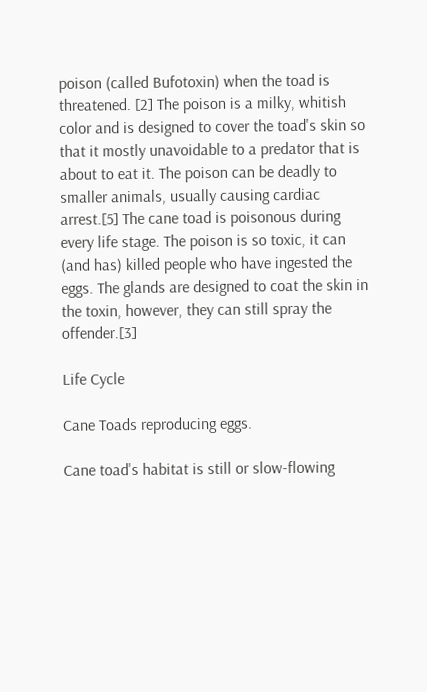poison (called Bufotoxin) when the toad is threatened. [2] The poison is a milky, whitish color and is designed to cover the toad's skin so that it mostly unavoidable to a predator that is about to eat it. The poison can be deadly to smaller animals, usually causing cardiac arrest.[5] The cane toad is poisonous during every life stage. The poison is so toxic, it can (and has) killed people who have ingested the eggs. The glands are designed to coat the skin in the toxin, however, they can still spray the offender.[3]

Life Cycle

Cane Toads reproducing eggs.

Cane toad's habitat is still or slow-flowing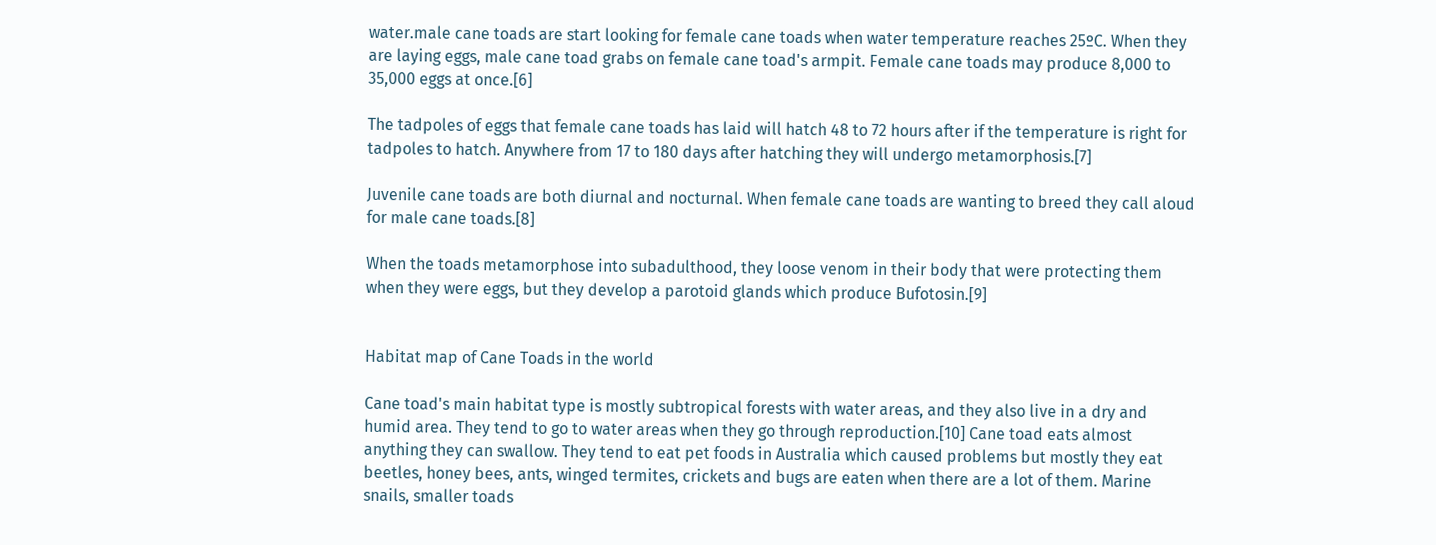water.male cane toads are start looking for female cane toads when water temperature reaches 25ºC. When they are laying eggs, male cane toad grabs on female cane toad's armpit. Female cane toads may produce 8,000 to 35,000 eggs at once.[6]

The tadpoles of eggs that female cane toads has laid will hatch 48 to 72 hours after if the temperature is right for tadpoles to hatch. Anywhere from 17 to 180 days after hatching they will undergo metamorphosis.[7]

Juvenile cane toads are both diurnal and nocturnal. When female cane toads are wanting to breed they call aloud for male cane toads.[8]

When the toads metamorphose into subadulthood, they loose venom in their body that were protecting them when they were eggs, but they develop a parotoid glands which produce Bufotosin.[9]


Habitat map of Cane Toads in the world

Cane toad's main habitat type is mostly subtropical forests with water areas, and they also live in a dry and humid area. They tend to go to water areas when they go through reproduction.[10] Cane toad eats almost anything they can swallow. They tend to eat pet foods in Australia which caused problems but mostly they eat beetles, honey bees, ants, winged termites, crickets and bugs are eaten when there are a lot of them. Marine snails, smaller toads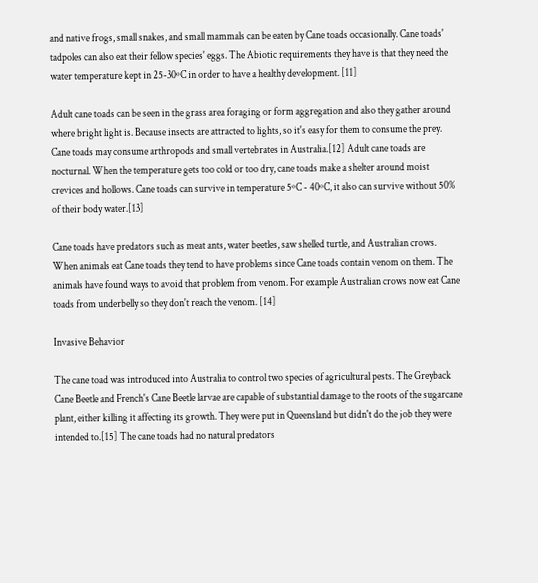and native frogs, small snakes, and small mammals can be eaten by Cane toads occasionally. Cane toads' tadpoles can also eat their fellow species' eggs. The Abiotic requirements they have is that they need the water temperature kept in 25-30ºC in order to have a healthy development. [11]

Adult cane toads can be seen in the grass area foraging or form aggregation and also they gather around where bright light is. Because insects are attracted to lights, so it's easy for them to consume the prey. Cane toads may consume arthropods and small vertebrates in Australia.[12] Adult cane toads are nocturnal. When the temperature gets too cold or too dry, cane toads make a shelter around moist crevices and hollows. Cane toads can survive in temperature 5ºC - 40ºC, it also can survive without 50% of their body water.[13]

Cane toads have predators such as meat ants, water beetles, saw shelled turtle, and Australian crows. When animals eat Cane toads they tend to have problems since Cane toads contain venom on them. The animals have found ways to avoid that problem from venom. For example Australian crows now eat Cane toads from underbelly so they don't reach the venom. [14]

Invasive Behavior

The cane toad was introduced into Australia to control two species of agricultural pests. The Greyback Cane Beetle and French's Cane Beetle larvae are capable of substantial damage to the roots of the sugarcane plant, either killing it affecting its growth. They were put in Queensland but didn't do the job they were intended to.[15] The cane toads had no natural predators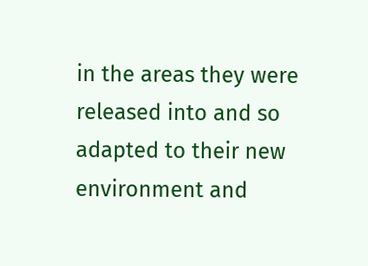in the areas they were released into and so adapted to their new environment and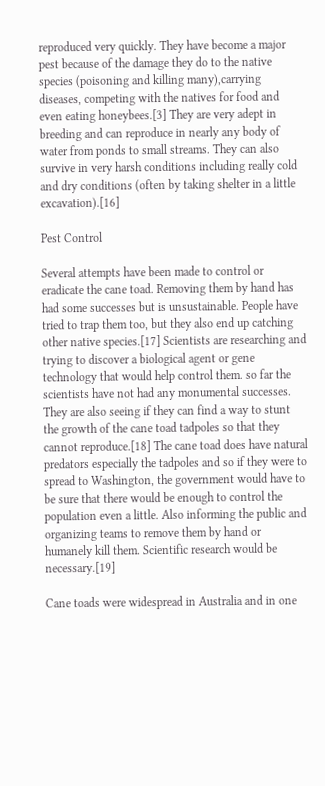reproduced very quickly. They have become a major pest because of the damage they do to the native species (poisoning and killing many),carrying diseases, competing with the natives for food and even eating honeybees.[3] They are very adept in breeding and can reproduce in nearly any body of water from ponds to small streams. They can also survive in very harsh conditions including really cold and dry conditions (often by taking shelter in a little excavation).[16]

Pest Control

Several attempts have been made to control or eradicate the cane toad. Removing them by hand has had some successes but is unsustainable. People have tried to trap them too, but they also end up catching other native species.[17] Scientists are researching and trying to discover a biological agent or gene technology that would help control them. so far the scientists have not had any monumental successes. They are also seeing if they can find a way to stunt the growth of the cane toad tadpoles so that they cannot reproduce.[18] The cane toad does have natural predators especially the tadpoles and so if they were to spread to Washington, the government would have to be sure that there would be enough to control the population even a little. Also informing the public and organizing teams to remove them by hand or humanely kill them. Scientific research would be necessary.[19]

Cane toads were widespread in Australia and in one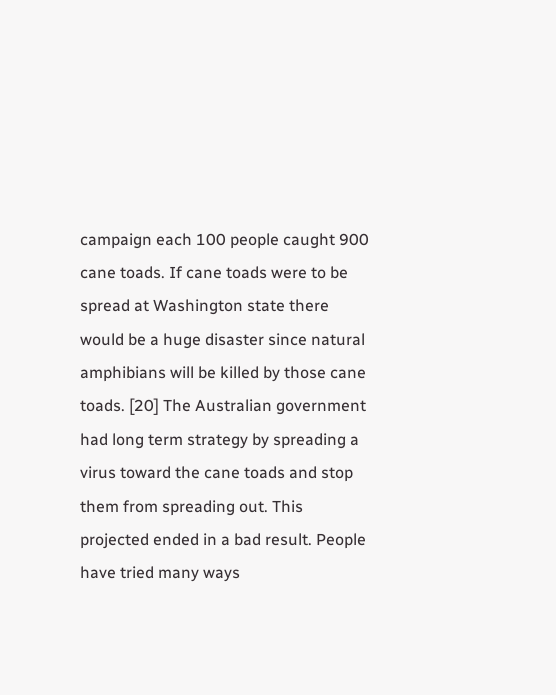campaign each 100 people caught 900 cane toads. If cane toads were to be spread at Washington state there would be a huge disaster since natural amphibians will be killed by those cane toads. [20] The Australian government had long term strategy by spreading a virus toward the cane toads and stop them from spreading out. This projected ended in a bad result. People have tried many ways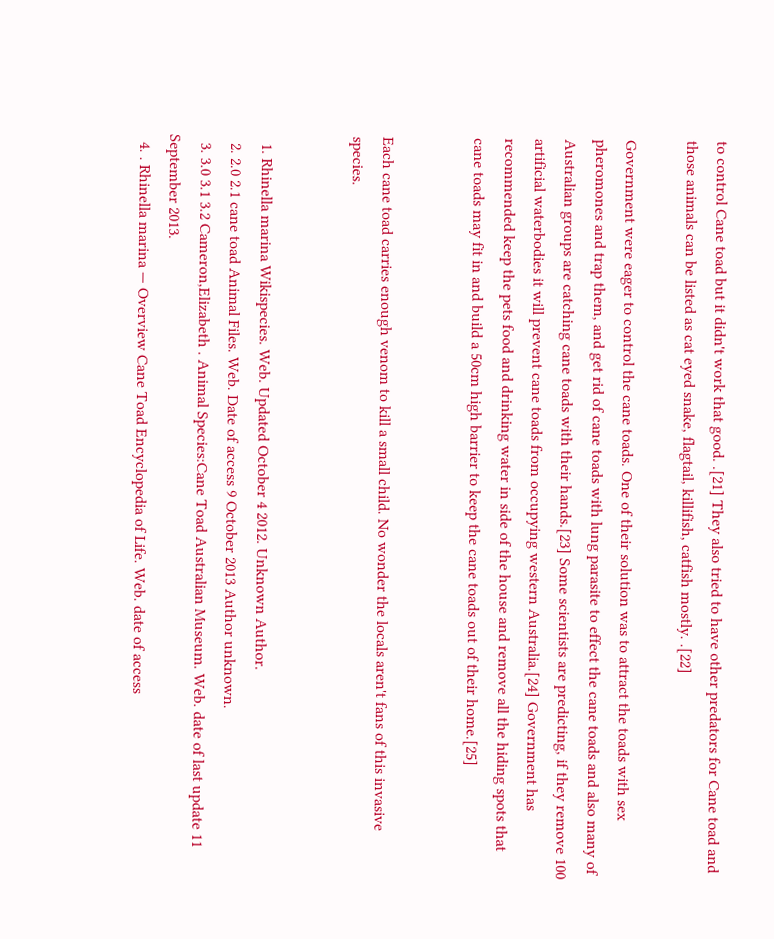to control Cane toad but it didn't work that good. .[21] They also tried to have other predators for Cane toad and those animals can be listed as cat eyed snake, flagtail, killifish, catfish mostly. .[22]

Government were eager to control the cane toads. One of their solution was to attract the toads with sex pheromones and trap them, and get rid of cane toads with lung parasite to effect the cane toads and also many of Australian groups are catching cane toads with their hands.[23] Some scientists are predicting, if they remove 100 artificial waterbodies it will prevent cane toads from occupying western Australia.[24] Government has recommended keep the pets food and drinking water in side of the house and remove all the hiding spots that cane toads may fit in and build a 50cm high barrier to keep the cane toads out of their home.[25]


Each cane toad carries enough venom to kill a small child. No wonder the locals aren't fans of this invasive species.


  1. Rhinella marina Wikispecies. Web. Updated October 4 2012. Unknown Author.
  2. 2.0 2.1 cane toad Animal Files. Web. Date of access 9 October 2013 Author unknown.
  3. 3.0 3.1 3.2 Cameron,Elizabeth . Animal Species:Cane Toad Australian Museum. Web. date of last update 11 September 2013.
  4. . Rhinella marina — Overview Cane Toad Encyclopedia of Life. Web. date of access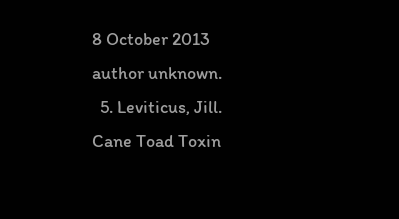8 October 2013 author unknown.
  5. Leviticus, Jill. Cane Toad Toxin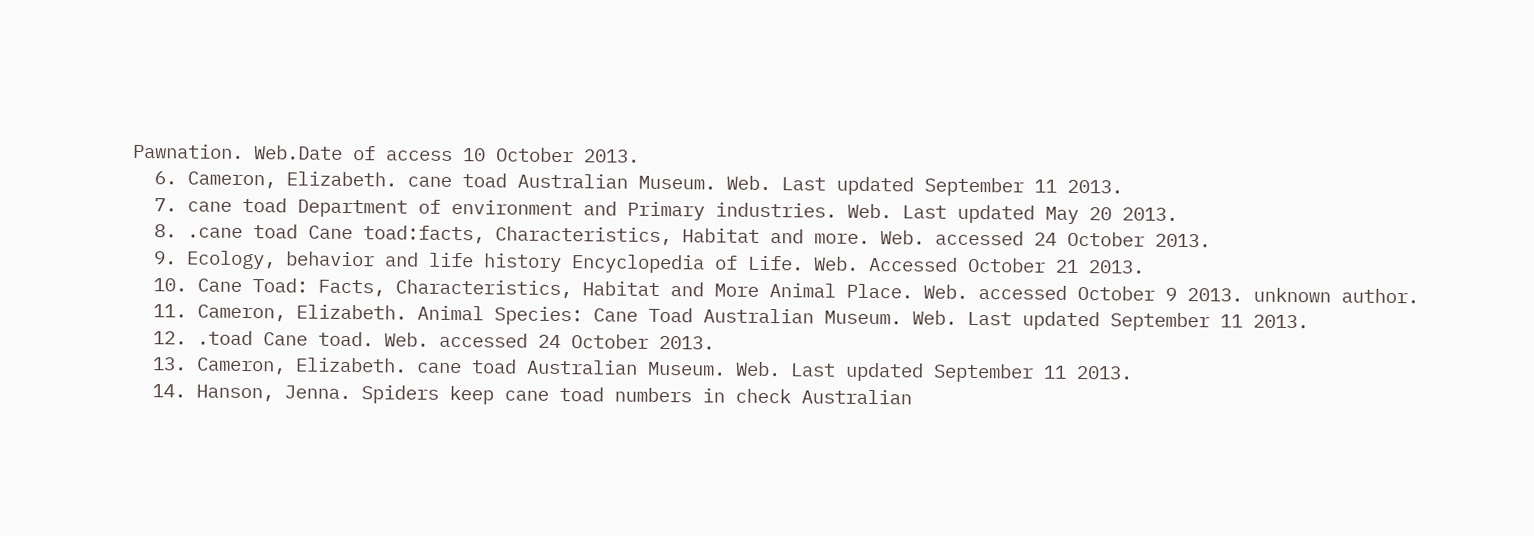Pawnation. Web.Date of access 10 October 2013.
  6. Cameron, Elizabeth. cane toad Australian Museum. Web. Last updated September 11 2013.
  7. cane toad Department of environment and Primary industries. Web. Last updated May 20 2013.
  8. .cane toad Cane toad:facts, Characteristics, Habitat and more. Web. accessed 24 October 2013.
  9. Ecology, behavior and life history Encyclopedia of Life. Web. Accessed October 21 2013.
  10. Cane Toad: Facts, Characteristics, Habitat and More Animal Place. Web. accessed October 9 2013. unknown author.
  11. Cameron, Elizabeth. Animal Species: Cane Toad Australian Museum. Web. Last updated September 11 2013.
  12. .toad Cane toad. Web. accessed 24 October 2013.
  13. Cameron, Elizabeth. cane toad Australian Museum. Web. Last updated September 11 2013.
  14. Hanson, Jenna. Spiders keep cane toad numbers in check Australian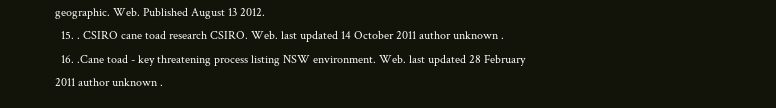geographic. Web. Published August 13 2012.
  15. . CSIRO cane toad research CSIRO. Web. last updated 14 October 2011 author unknown .
  16. .Cane toad - key threatening process listing NSW environment. Web. last updated 28 February 2011 author unknown .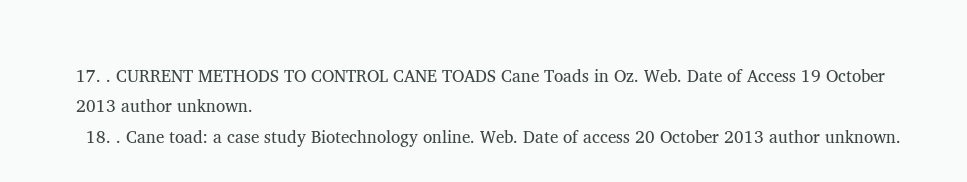17. . CURRENT METHODS TO CONTROL CANE TOADS Cane Toads in Oz. Web. Date of Access 19 October 2013 author unknown.
  18. . Cane toad: a case study Biotechnology online. Web. Date of access 20 October 2013 author unknown.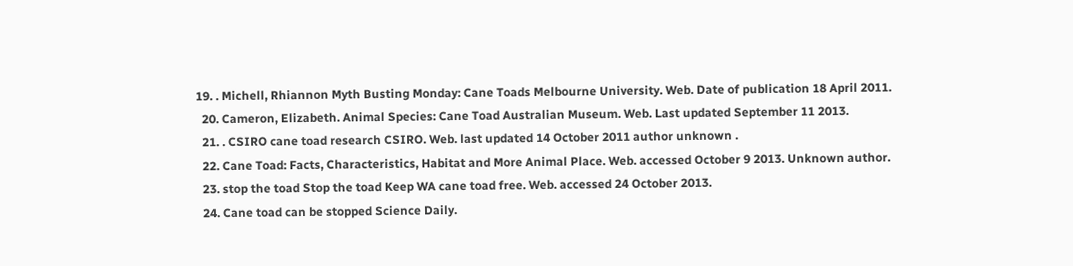19. . Michell, Rhiannon Myth Busting Monday: Cane Toads Melbourne University. Web. Date of publication 18 April 2011.
  20. Cameron, Elizabeth. Animal Species: Cane Toad Australian Museum. Web. Last updated September 11 2013.
  21. . CSIRO cane toad research CSIRO. Web. last updated 14 October 2011 author unknown .
  22. Cane Toad: Facts, Characteristics, Habitat and More Animal Place. Web. accessed October 9 2013. Unknown author.
  23. stop the toad Stop the toad Keep WA cane toad free. Web. accessed 24 October 2013.
  24. Cane toad can be stopped Science Daily.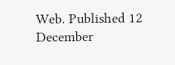Web. Published 12 December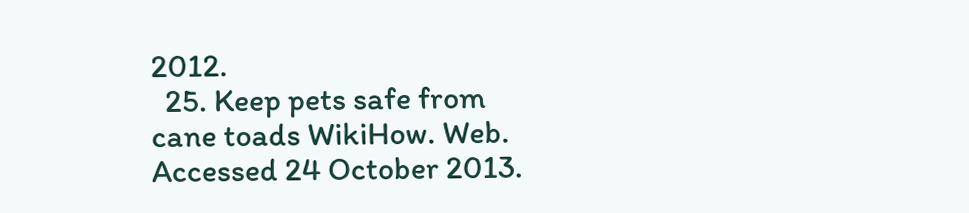2012.
  25. Keep pets safe from cane toads WikiHow. Web. Accessed 24 October 2013.